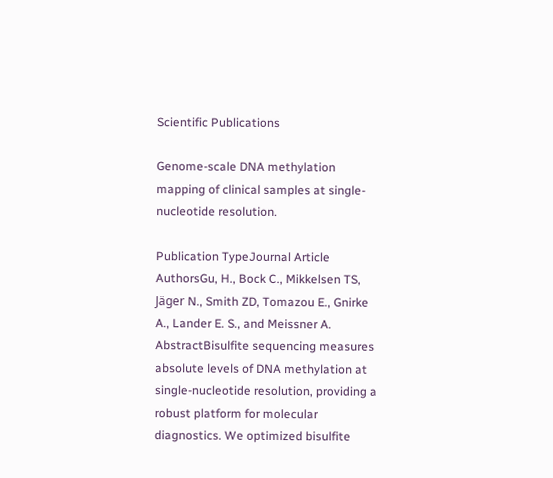Scientific Publications

Genome-scale DNA methylation mapping of clinical samples at single-nucleotide resolution.

Publication TypeJournal Article
AuthorsGu, H., Bock C., Mikkelsen TS, Jäger N., Smith ZD, Tomazou E., Gnirke A., Lander E. S., and Meissner A.
AbstractBisulfite sequencing measures absolute levels of DNA methylation at single-nucleotide resolution, providing a robust platform for molecular diagnostics. We optimized bisulfite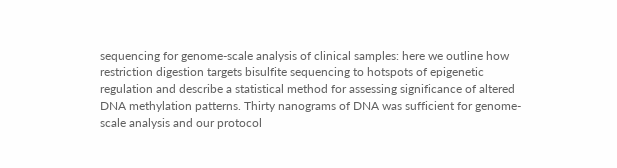sequencing for genome-scale analysis of clinical samples: here we outline how restriction digestion targets bisulfite sequencing to hotspots of epigenetic regulation and describe a statistical method for assessing significance of altered DNA methylation patterns. Thirty nanograms of DNA was sufficient for genome-scale analysis and our protocol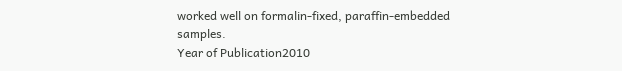worked well on formalin-fixed, paraffin-embedded samples.
Year of Publication2010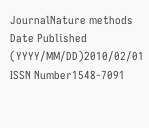JournalNature methods
Date Published (YYYY/MM/DD)2010/02/01
ISSN Number1548-7091